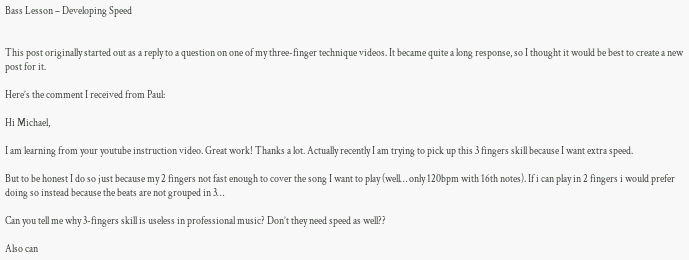Bass Lesson – Developing Speed


This post originally started out as a reply to a question on one of my three-finger technique videos. It became quite a long response, so I thought it would be best to create a new post for it.

Here’s the comment I received from Paul:

Hi Michael,

I am learning from your youtube instruction video. Great work! Thanks a lot. Actually recently I am trying to pick up this 3 fingers skill because I want extra speed.

But to be honest I do so just because my 2 fingers not fast enough to cover the song I want to play (well… only 120bpm with 16th notes). If i can play in 2 fingers i would prefer doing so instead because the beats are not grouped in 3…

Can you tell me why 3-fingers skill is useless in professional music? Don’t they need speed as well??

Also can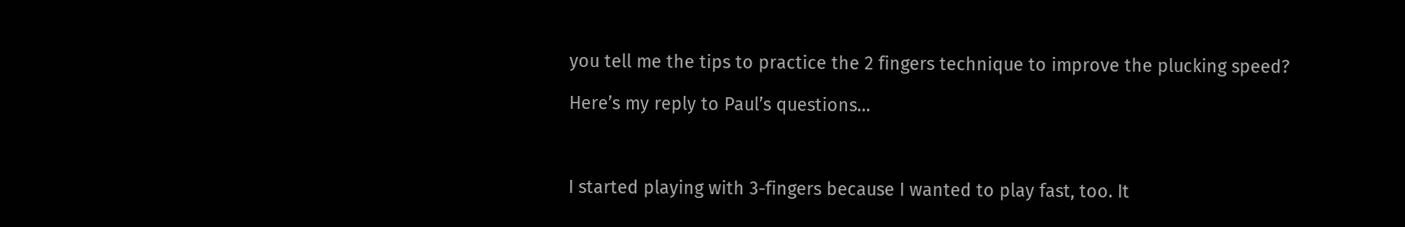you tell me the tips to practice the 2 fingers technique to improve the plucking speed?

Here’s my reply to Paul’s questions…



I started playing with 3-fingers because I wanted to play fast, too. It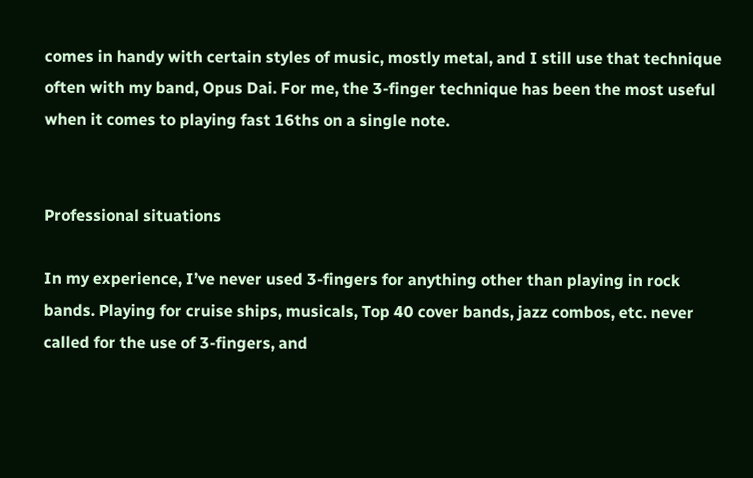comes in handy with certain styles of music, mostly metal, and I still use that technique often with my band, Opus Dai. For me, the 3-finger technique has been the most useful when it comes to playing fast 16ths on a single note.


Professional situations

In my experience, I’ve never used 3-fingers for anything other than playing in rock bands. Playing for cruise ships, musicals, Top 40 cover bands, jazz combos, etc. never called for the use of 3-fingers, and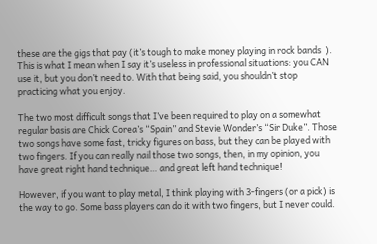these are the gigs that pay (it’s tough to make money playing in rock bands  ). This is what I mean when I say it’s useless in professional situations: you CAN use it, but you don’t need to. With that being said, you shouldn’t stop practicing what you enjoy.

The two most difficult songs that I’ve been required to play on a somewhat regular basis are Chick Corea’s “Spain” and Stevie Wonder’s “Sir Duke”. Those two songs have some fast, tricky figures on bass, but they can be played with two fingers. If you can really nail those two songs, then, in my opinion, you have great right hand technique… and great left hand technique!

However, if you want to play metal, I think playing with 3-fingers (or a pick) is the way to go. Some bass players can do it with two fingers, but I never could.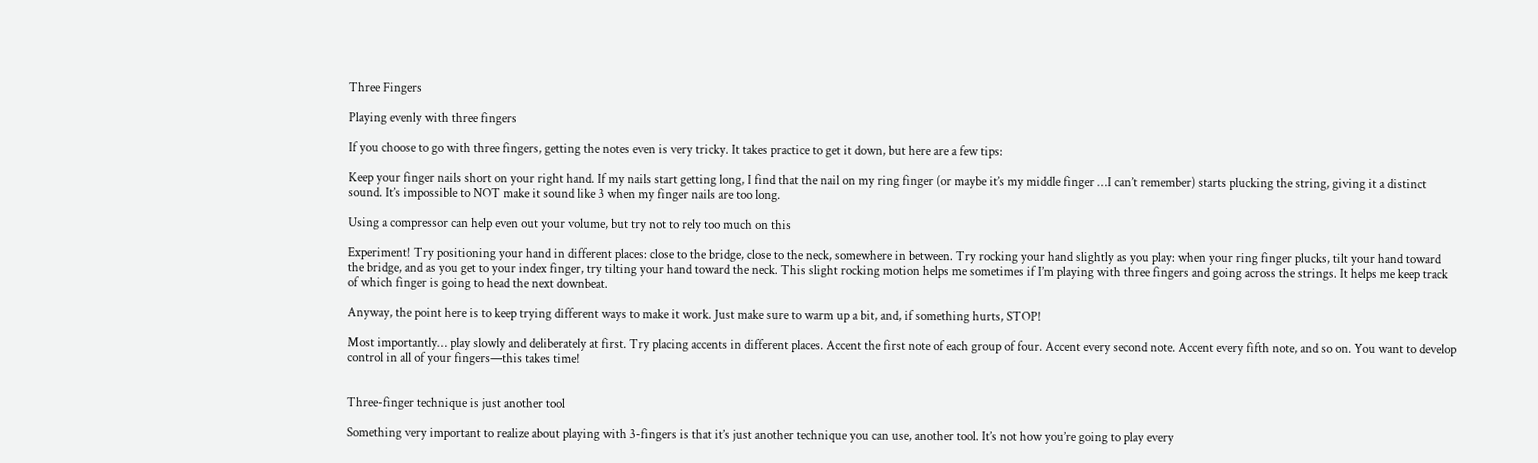Three Fingers

Playing evenly with three fingers

If you choose to go with three fingers, getting the notes even is very tricky. It takes practice to get it down, but here are a few tips:

Keep your finger nails short on your right hand. If my nails start getting long, I find that the nail on my ring finger (or maybe it’s my middle finger …I can’t remember) starts plucking the string, giving it a distinct sound. It’s impossible to NOT make it sound like 3 when my finger nails are too long.

Using a compressor can help even out your volume, but try not to rely too much on this

Experiment! Try positioning your hand in different places: close to the bridge, close to the neck, somewhere in between. Try rocking your hand slightly as you play: when your ring finger plucks, tilt your hand toward the bridge, and as you get to your index finger, try tilting your hand toward the neck. This slight rocking motion helps me sometimes if I’m playing with three fingers and going across the strings. It helps me keep track of which finger is going to head the next downbeat.

Anyway, the point here is to keep trying different ways to make it work. Just make sure to warm up a bit, and, if something hurts, STOP!

Most importantly… play slowly and deliberately at first. Try placing accents in different places. Accent the first note of each group of four. Accent every second note. Accent every fifth note, and so on. You want to develop control in all of your fingers—this takes time!


Three-finger technique is just another tool

Something very important to realize about playing with 3-fingers is that it’s just another technique you can use, another tool. It’s not how you’re going to play every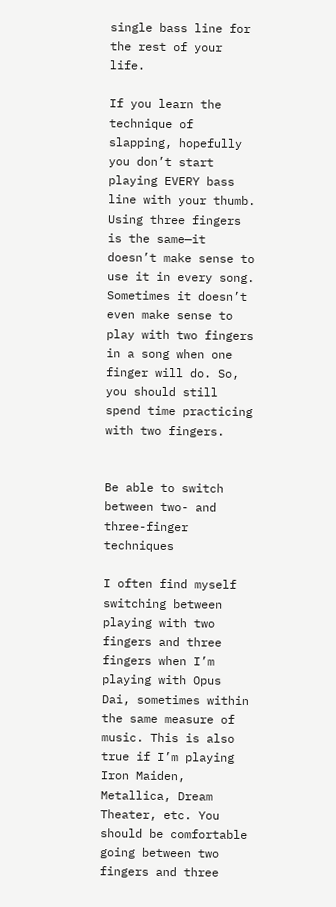single bass line for the rest of your life.

If you learn the technique of slapping, hopefully you don’t start playing EVERY bass line with your thumb. Using three fingers is the same—it doesn’t make sense to use it in every song. Sometimes it doesn’t even make sense to play with two fingers in a song when one finger will do. So, you should still spend time practicing with two fingers.


Be able to switch between two- and three-finger techniques

I often find myself switching between playing with two fingers and three fingers when I’m playing with Opus Dai, sometimes within the same measure of music. This is also true if I’m playing Iron Maiden, Metallica, Dream Theater, etc. You should be comfortable going between two fingers and three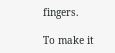fingers.

To make it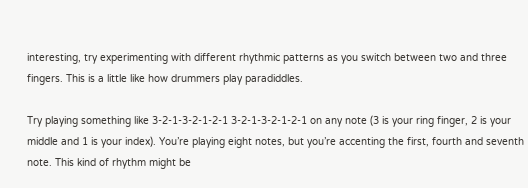interesting, try experimenting with different rhythmic patterns as you switch between two and three fingers. This is a little like how drummers play paradiddles.

Try playing something like 3-2-1-3-2-1-2-1 3-2-1-3-2-1-2-1 on any note (3 is your ring finger, 2 is your middle and 1 is your index). You’re playing eight notes, but you’re accenting the first, fourth and seventh note. This kind of rhythm might be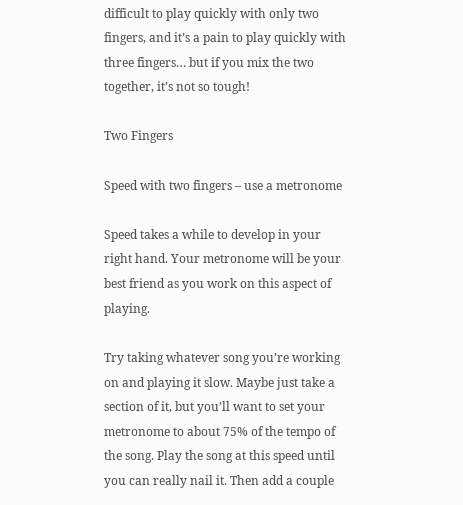difficult to play quickly with only two fingers, and it’s a pain to play quickly with three fingers… but if you mix the two together, it’s not so tough!

Two Fingers

Speed with two fingers – use a metronome

Speed takes a while to develop in your right hand. Your metronome will be your best friend as you work on this aspect of playing.

Try taking whatever song you’re working on and playing it slow. Maybe just take a section of it, but you’ll want to set your metronome to about 75% of the tempo of the song. Play the song at this speed until you can really nail it. Then add a couple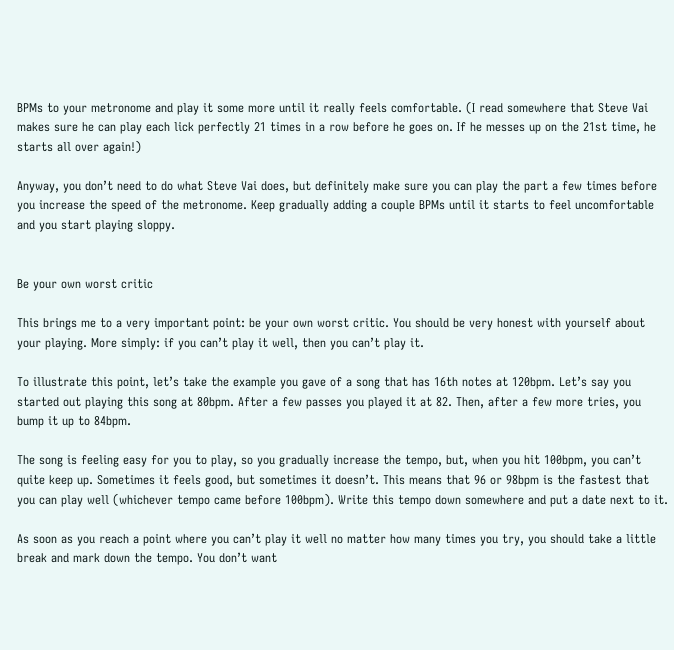BPMs to your metronome and play it some more until it really feels comfortable. (I read somewhere that Steve Vai makes sure he can play each lick perfectly 21 times in a row before he goes on. If he messes up on the 21st time, he starts all over again!)

Anyway, you don’t need to do what Steve Vai does, but definitely make sure you can play the part a few times before you increase the speed of the metronome. Keep gradually adding a couple BPMs until it starts to feel uncomfortable and you start playing sloppy.


Be your own worst critic

This brings me to a very important point: be your own worst critic. You should be very honest with yourself about your playing. More simply: if you can’t play it well, then you can’t play it.

To illustrate this point, let’s take the example you gave of a song that has 16th notes at 120bpm. Let’s say you started out playing this song at 80bpm. After a few passes you played it at 82. Then, after a few more tries, you bump it up to 84bpm.

The song is feeling easy for you to play, so you gradually increase the tempo, but, when you hit 100bpm, you can’t quite keep up. Sometimes it feels good, but sometimes it doesn’t. This means that 96 or 98bpm is the fastest that you can play well (whichever tempo came before 100bpm). Write this tempo down somewhere and put a date next to it.

As soon as you reach a point where you can’t play it well no matter how many times you try, you should take a little break and mark down the tempo. You don’t want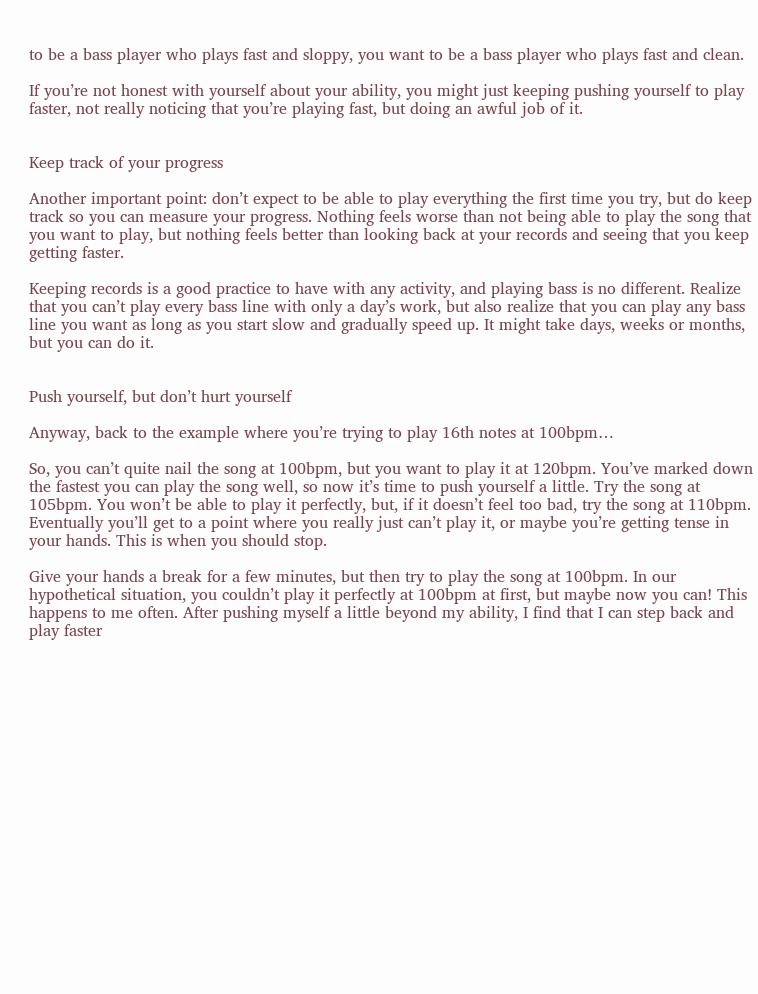to be a bass player who plays fast and sloppy, you want to be a bass player who plays fast and clean.

If you’re not honest with yourself about your ability, you might just keeping pushing yourself to play faster, not really noticing that you’re playing fast, but doing an awful job of it.


Keep track of your progress

Another important point: don’t expect to be able to play everything the first time you try, but do keep track so you can measure your progress. Nothing feels worse than not being able to play the song that you want to play, but nothing feels better than looking back at your records and seeing that you keep getting faster.

Keeping records is a good practice to have with any activity, and playing bass is no different. Realize that you can’t play every bass line with only a day’s work, but also realize that you can play any bass line you want as long as you start slow and gradually speed up. It might take days, weeks or months, but you can do it.


Push yourself, but don’t hurt yourself

Anyway, back to the example where you’re trying to play 16th notes at 100bpm…

So, you can’t quite nail the song at 100bpm, but you want to play it at 120bpm. You’ve marked down the fastest you can play the song well, so now it’s time to push yourself a little. Try the song at 105bpm. You won’t be able to play it perfectly, but, if it doesn’t feel too bad, try the song at 110bpm. Eventually you’ll get to a point where you really just can’t play it, or maybe you’re getting tense in your hands. This is when you should stop.

Give your hands a break for a few minutes, but then try to play the song at 100bpm. In our hypothetical situation, you couldn’t play it perfectly at 100bpm at first, but maybe now you can! This happens to me often. After pushing myself a little beyond my ability, I find that I can step back and play faster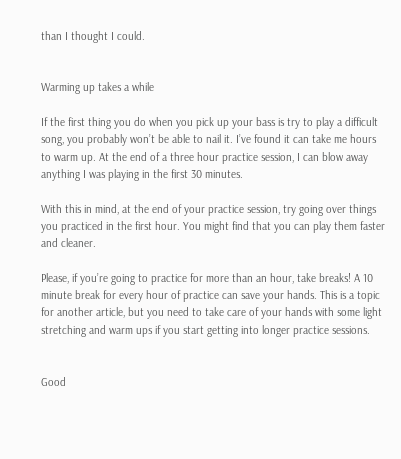than I thought I could.


Warming up takes a while

If the first thing you do when you pick up your bass is try to play a difficult song, you probably won’t be able to nail it. I’ve found it can take me hours to warm up. At the end of a three hour practice session, I can blow away anything I was playing in the first 30 minutes.

With this in mind, at the end of your practice session, try going over things you practiced in the first hour. You might find that you can play them faster and cleaner.

Please, if you’re going to practice for more than an hour, take breaks! A 10 minute break for every hour of practice can save your hands. This is a topic for another article, but you need to take care of your hands with some light stretching and warm ups if you start getting into longer practice sessions.


Good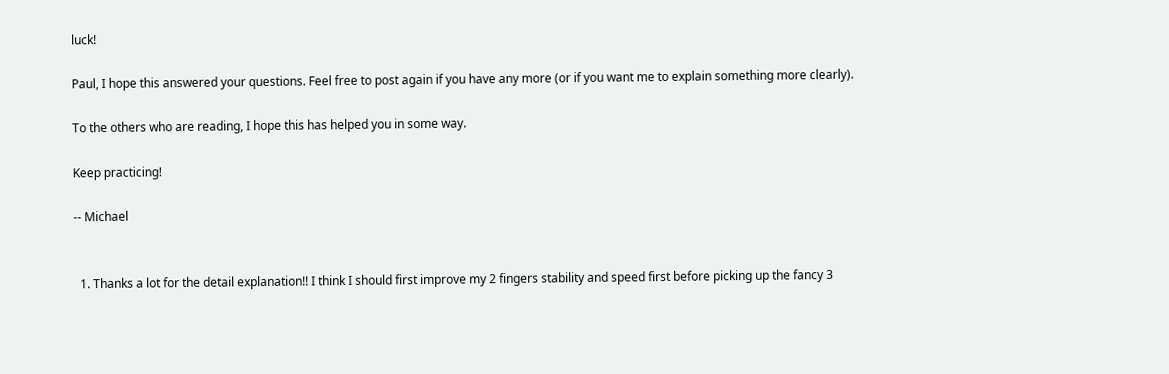luck!

Paul, I hope this answered your questions. Feel free to post again if you have any more (or if you want me to explain something more clearly).

To the others who are reading, I hope this has helped you in some way.

Keep practicing!

-- Michael


  1. Thanks a lot for the detail explanation!! I think I should first improve my 2 fingers stability and speed first before picking up the fancy 3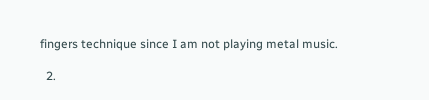fingers technique since I am not playing metal music.

  2.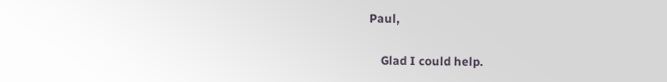Paul,

    Glad I could help.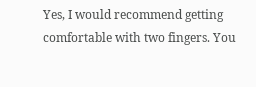Yes, I would recommend getting comfortable with two fingers. You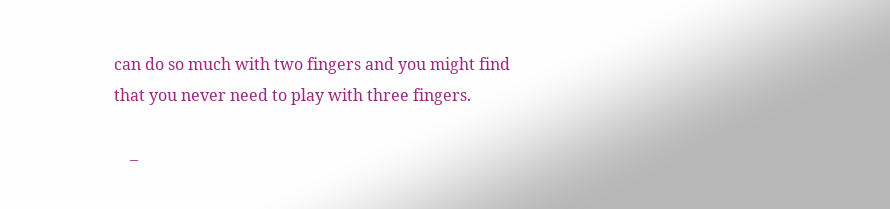can do so much with two fingers and you might find that you never need to play with three fingers.

    –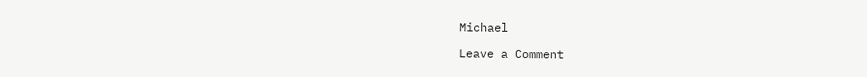Michael

Leave a Comment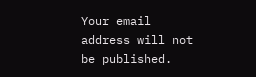Your email address will not be published.